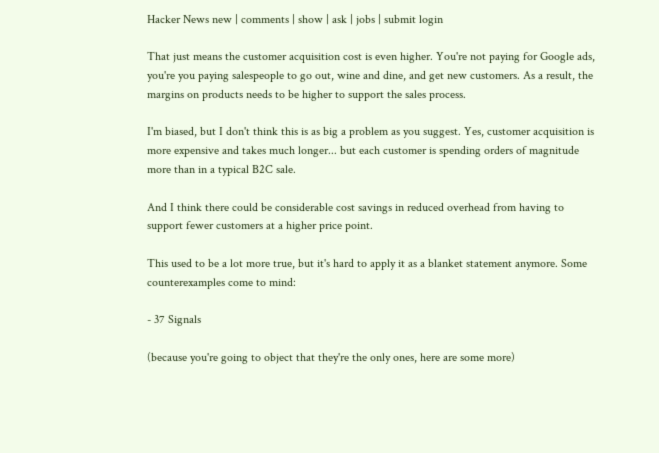Hacker News new | comments | show | ask | jobs | submit login

That just means the customer acquisition cost is even higher. You're not paying for Google ads, you're you paying salespeople to go out, wine and dine, and get new customers. As a result, the margins on products needs to be higher to support the sales process.

I'm biased, but I don't think this is as big a problem as you suggest. Yes, customer acquisition is more expensive and takes much longer... but each customer is spending orders of magnitude more than in a typical B2C sale.

And I think there could be considerable cost savings in reduced overhead from having to support fewer customers at a higher price point.

This used to be a lot more true, but it's hard to apply it as a blanket statement anymore. Some counterexamples come to mind:

- 37 Signals

(because you're going to object that they're the only ones, here are some more)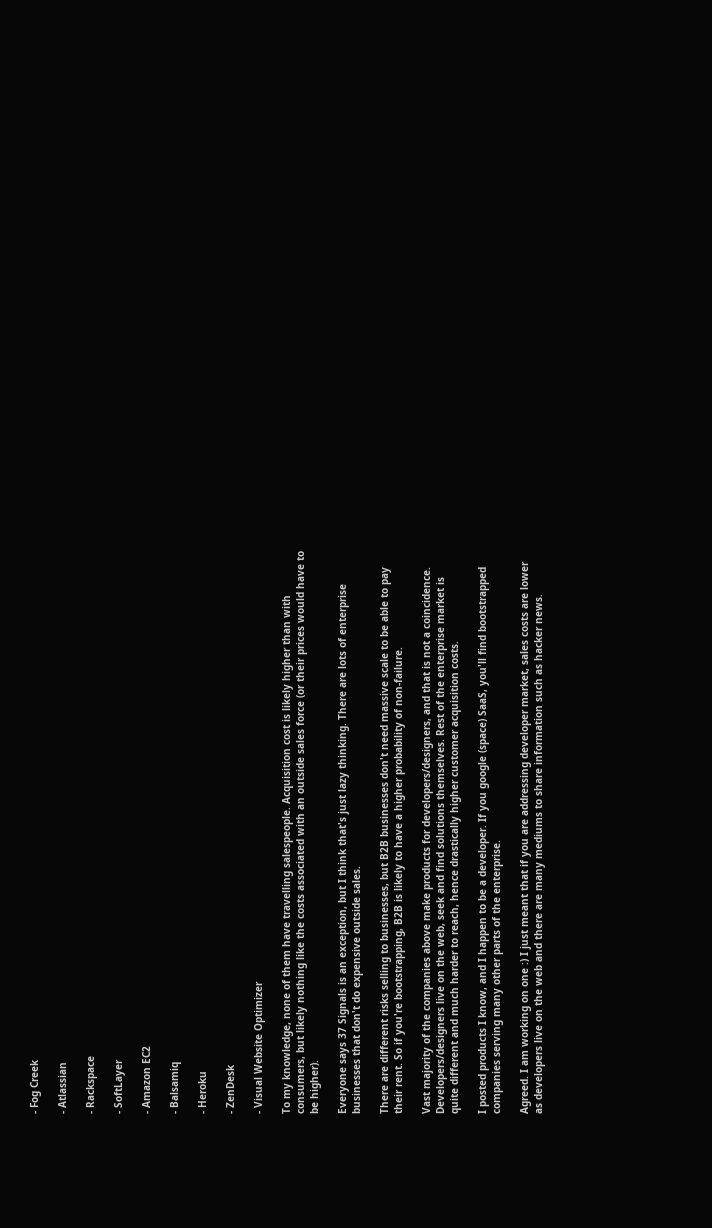- Fog Creek

- Atlassian

- Rackspace

- SoftLayer

- Amazon EC2

- Balsamiq

- Heroku

- ZenDesk

- Visual Website Optimizer

To my knowledge, none of them have travelling salespeople. Acquisition cost is likely higher than with consumers, but likely nothing like the costs associated with an outside sales force (or their prices would have to be higher).

Everyone says 37 Signals is an exception, but I think that's just lazy thinking. There are lots of enterprise businesses that don't do expensive outside sales.

There are different risks selling to businesses, but B2B businesses don't need massive scale to be able to pay their rent. So if you're bootstrapping, B2B is likely to have a higher probability of non-failure.

Vast majority of the companies above make products for developers/designers, and that is not a coincidence. Developers/designers live on the web, seek and find solutions themselves. Rest of the enterprise market is quite different and much harder to reach, hence drastically higher customer acquisition costs.

I posted products I know, and I happen to be a developer. If you google (space) SaaS, you'll find bootstrapped companies serving many other parts of the enterprise.

Agreed. I am working on one :) I just meant that if you are addressing developer market, sales costs are lower as developers live on the web and there are many mediums to share information such as hacker news.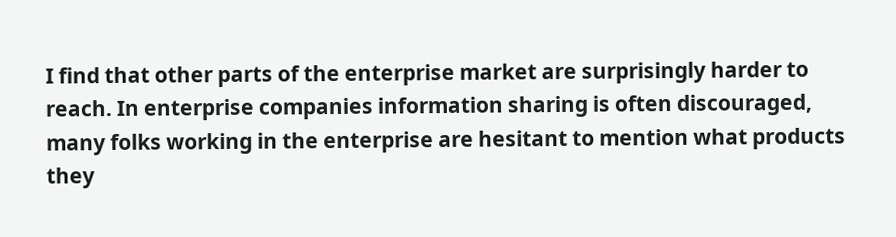I find that other parts of the enterprise market are surprisingly harder to reach. In enterprise companies information sharing is often discouraged, many folks working in the enterprise are hesitant to mention what products they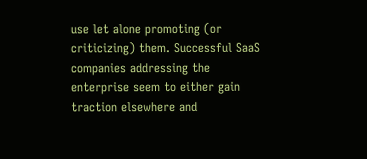use let alone promoting (or criticizing) them. Successful SaaS companies addressing the enterprise seem to either gain traction elsewhere and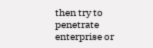then try to penetrate enterprise or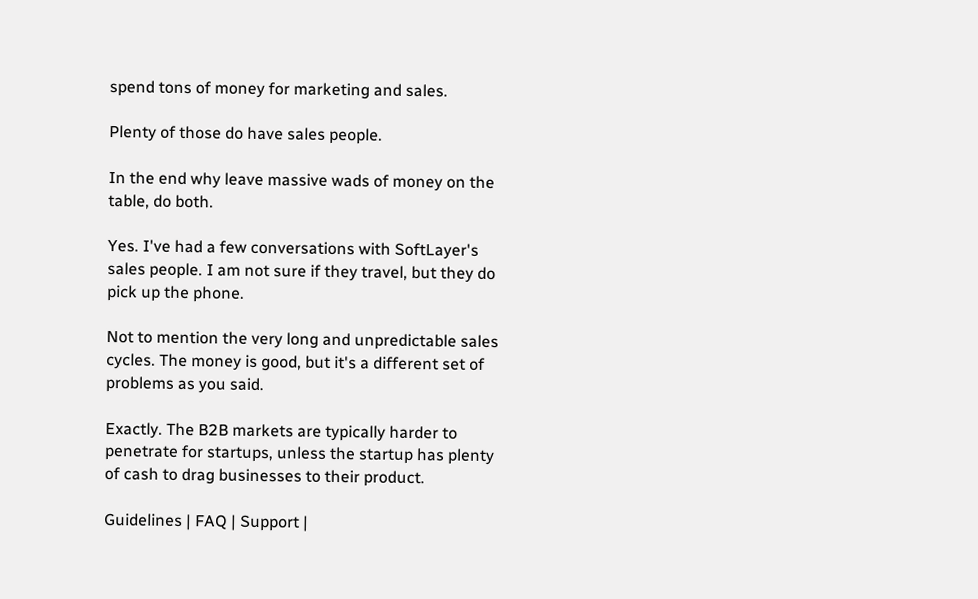spend tons of money for marketing and sales.

Plenty of those do have sales people.

In the end why leave massive wads of money on the table, do both.

Yes. I've had a few conversations with SoftLayer's sales people. I am not sure if they travel, but they do pick up the phone.

Not to mention the very long and unpredictable sales cycles. The money is good, but it's a different set of problems as you said.

Exactly. The B2B markets are typically harder to penetrate for startups, unless the startup has plenty of cash to drag businesses to their product.

Guidelines | FAQ | Support |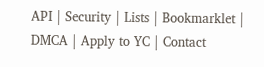API | Security | Lists | Bookmarklet | DMCA | Apply to YC | Contact